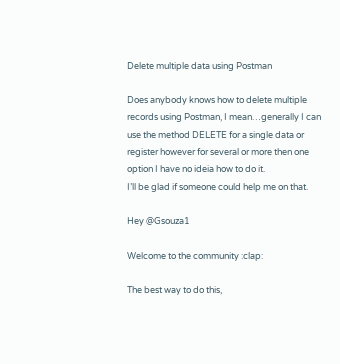Delete multiple data using Postman

Does anybody knows how to delete multiple records using Postman, I mean…generally I can use the method DELETE for a single data or register however for several or more then one option I have no ideia how to do it.
I’ll be glad if someone could help me on that.

Hey @Gsouza1

Welcome to the community :clap:

The best way to do this,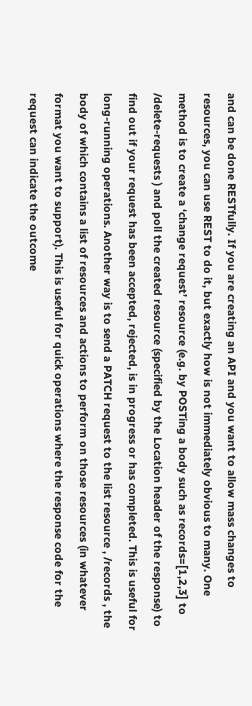and can be done RESTfully. If you are creating an API and you want to allow mass changes to resources, you can use REST to do it, but exactly how is not immediately obvious to many. One method is to create a ‘change request’ resource (e.g. by POSTing a body such as records=[1,2,3] to /delete-requests ) and poll the created resource (specified by the Location header of the response) to find out if your request has been accepted, rejected, is in progress or has completed. This is useful for long-running operations. Another way is to send a PATCH request to the list resource , /records , the body of which contains a list of resources and actions to perform on those resources (in whatever format you want to support). This is useful for quick operations where the response code for the request can indicate the outcome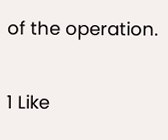of the operation.

1 Like